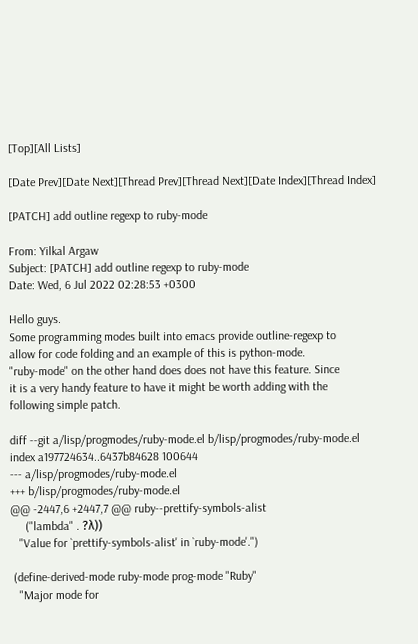[Top][All Lists]

[Date Prev][Date Next][Thread Prev][Thread Next][Date Index][Thread Index]

[PATCH] add outline regexp to ruby-mode

From: Yilkal Argaw
Subject: [PATCH] add outline regexp to ruby-mode
Date: Wed, 6 Jul 2022 02:28:53 +0300

Hello guys.
Some programming modes built into emacs provide outline-regexp to
allow for code folding and an example of this is python-mode.
"ruby-mode" on the other hand does does not have this feature. Since
it is a very handy feature to have it might be worth adding with the
following simple patch.

diff --git a/lisp/progmodes/ruby-mode.el b/lisp/progmodes/ruby-mode.el
index a197724634..6437b84628 100644
--- a/lisp/progmodes/ruby-mode.el
+++ b/lisp/progmodes/ruby-mode.el
@@ -2447,6 +2447,7 @@ ruby--prettify-symbols-alist
     ("lambda" . ?λ))
   "Value for `prettify-symbols-alist' in `ruby-mode'.")

 (define-derived-mode ruby-mode prog-mode "Ruby"
   "Major mode for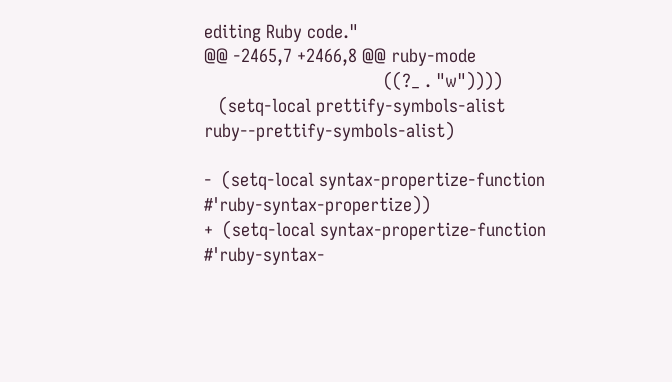editing Ruby code."
@@ -2465,7 +2466,8 @@ ruby-mode
                                    ((?_ . "w"))))
   (setq-local prettify-symbols-alist ruby--prettify-symbols-alist)

-  (setq-local syntax-propertize-function #'ruby-syntax-propertize))
+  (setq-local syntax-propertize-function #'ruby-syntax-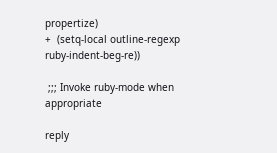propertize)
+  (setq-local outline-regexp ruby-indent-beg-re))

 ;;; Invoke ruby-mode when appropriate

reply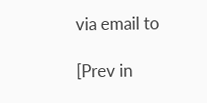via email to

[Prev in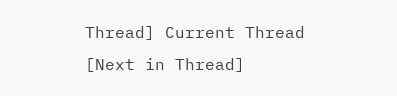Thread] Current Thread [Next in Thread]